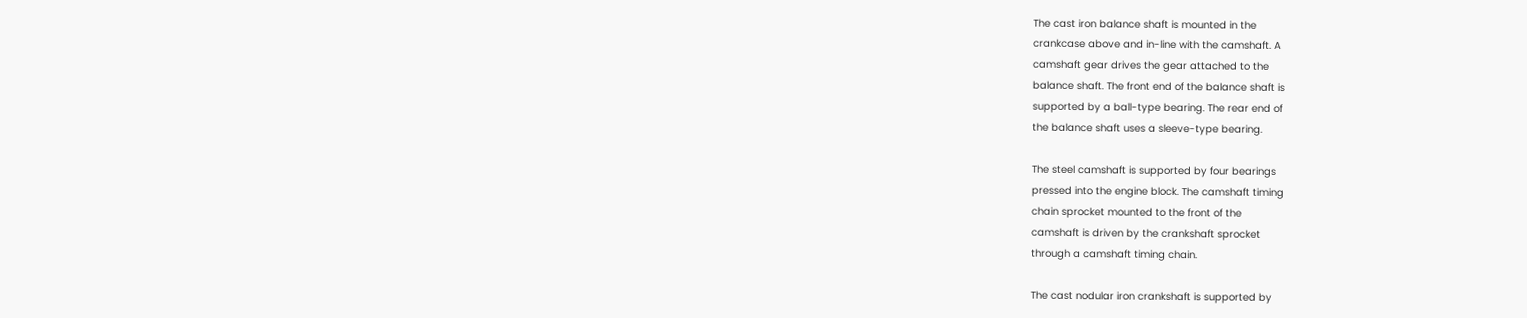The cast iron balance shaft is mounted in the
crankcase above and in-line with the camshaft. A
camshaft gear drives the gear attached to the
balance shaft. The front end of the balance shaft is
supported by a ball-type bearing. The rear end of
the balance shaft uses a sleeve-type bearing.

The steel camshaft is supported by four bearings
pressed into the engine block. The camshaft timing
chain sprocket mounted to the front of the
camshaft is driven by the crankshaft sprocket
through a camshaft timing chain.

The cast nodular iron crankshaft is supported by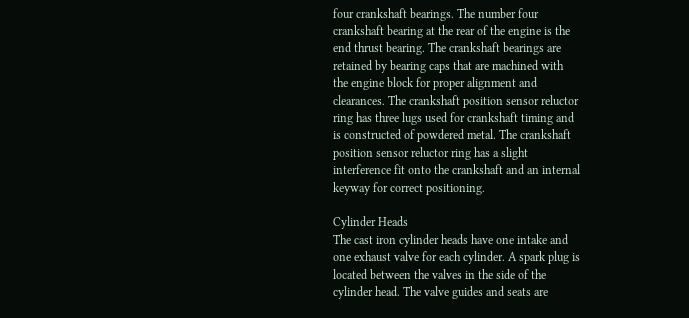four crankshaft bearings. The number four
crankshaft bearing at the rear of the engine is the
end thrust bearing. The crankshaft bearings are
retained by bearing caps that are machined with
the engine block for proper alignment and
clearances. The crankshaft position sensor reluctor
ring has three lugs used for crankshaft timing and
is constructed of powdered metal. The crankshaft
position sensor reluctor ring has a slight
interference fit onto the crankshaft and an internal
keyway for correct positioning.

Cylinder Heads
The cast iron cylinder heads have one intake and
one exhaust valve for each cylinder. A spark plug is
located between the valves in the side of the
cylinder head. The valve guides and seats are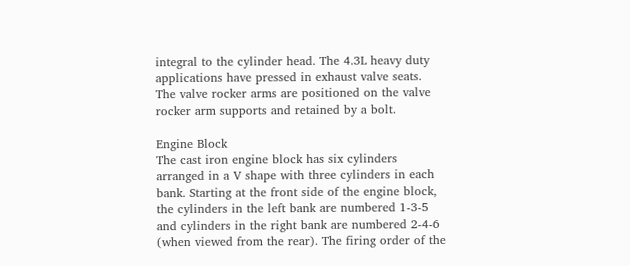integral to the cylinder head. The 4.3L heavy duty
applications have pressed in exhaust valve seats.
The valve rocker arms are positioned on the valve
rocker arm supports and retained by a bolt.

Engine Block
The cast iron engine block has six cylinders
arranged in a V shape with three cylinders in each
bank. Starting at the front side of the engine block,
the cylinders in the left bank are numbered 1-3-5
and cylinders in the right bank are numbered 2-4-6
(when viewed from the rear). The firing order of the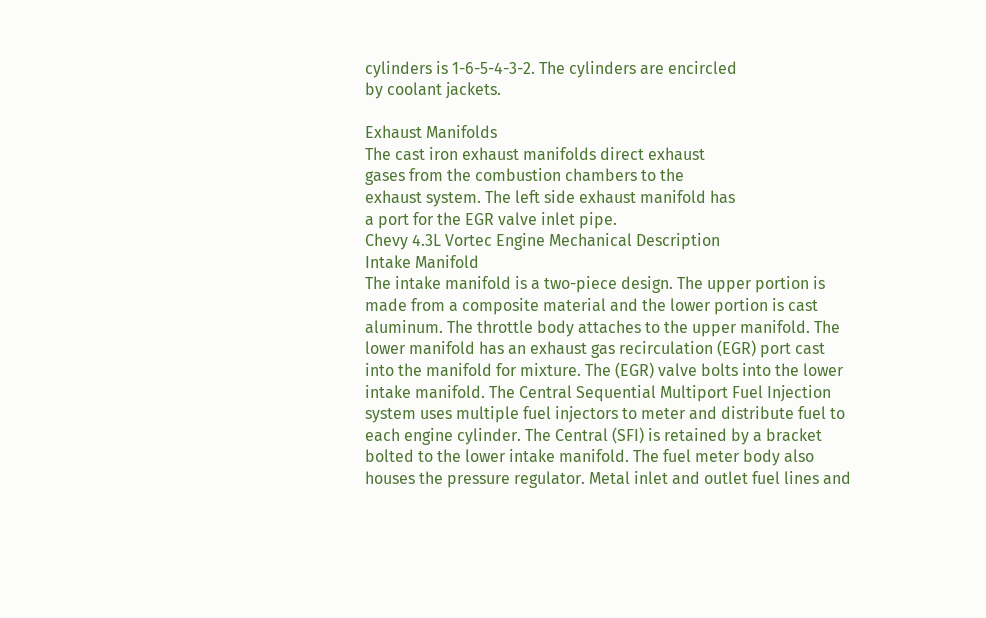cylinders is 1-6-5-4-3-2. The cylinders are encircled
by coolant jackets.

Exhaust Manifolds
The cast iron exhaust manifolds direct exhaust
gases from the combustion chambers to the
exhaust system. The left side exhaust manifold has
a port for the EGR valve inlet pipe.
Chevy 4.3L Vortec Engine Mechanical Description
Intake Manifold
The intake manifold is a two-piece design. The upper portion is
made from a composite material and the lower portion is cast
aluminum. The throttle body attaches to the upper manifold. The
lower manifold has an exhaust gas recirculation (EGR) port cast
into the manifold for mixture. The (EGR) valve bolts into the lower
intake manifold. The Central Sequential Multiport Fuel Injection
system uses multiple fuel injectors to meter and distribute fuel to
each engine cylinder. The Central (SFI) is retained by a bracket
bolted to the lower intake manifold. The fuel meter body also
houses the pressure regulator. Metal inlet and outlet fuel lines and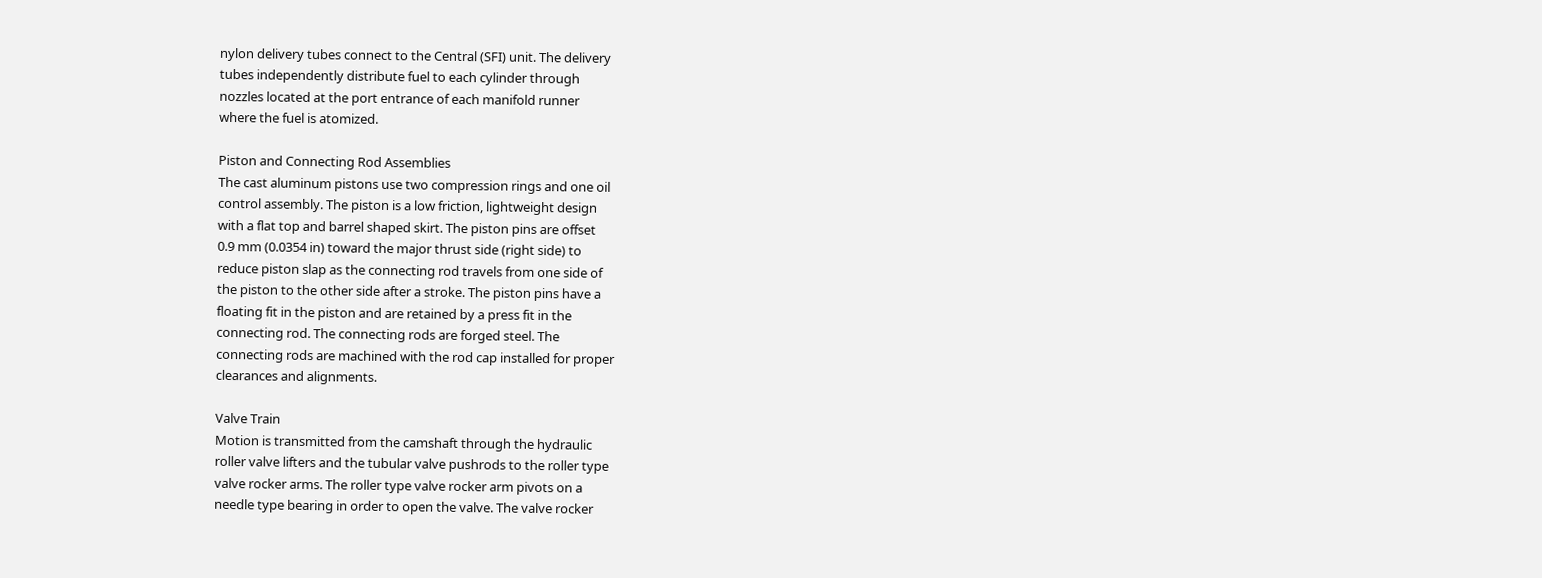nylon delivery tubes connect to the Central (SFI) unit. The delivery
tubes independently distribute fuel to each cylinder through
nozzles located at the port entrance of each manifold runner
where the fuel is atomized.

Piston and Connecting Rod Assemblies
The cast aluminum pistons use two compression rings and one oil
control assembly. The piston is a low friction, lightweight design
with a flat top and barrel shaped skirt. The piston pins are offset
0.9 mm (0.0354 in) toward the major thrust side (right side) to
reduce piston slap as the connecting rod travels from one side of
the piston to the other side after a stroke. The piston pins have a
floating fit in the piston and are retained by a press fit in the
connecting rod. The connecting rods are forged steel. The
connecting rods are machined with the rod cap installed for proper
clearances and alignments.

Valve Train
Motion is transmitted from the camshaft through the hydraulic
roller valve lifters and the tubular valve pushrods to the roller type
valve rocker arms. The roller type valve rocker arm pivots on a
needle type bearing in order to open the valve. The valve rocker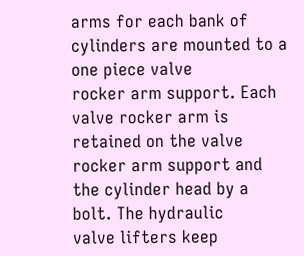arms for each bank of cylinders are mounted to a one piece valve
rocker arm support. Each valve rocker arm is retained on the valve
rocker arm support and the cylinder head by a bolt. The hydraulic
valve lifters keep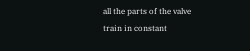all the parts of the valve train in constant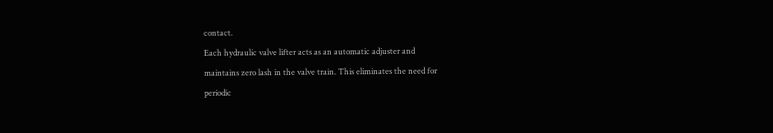contact.
Each hydraulic valve lifter acts as an automatic adjuster and
maintains zero lash in the valve train. This eliminates the need for
periodic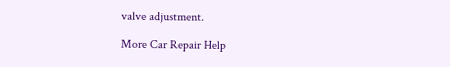valve adjustment.

More Car Repair Help